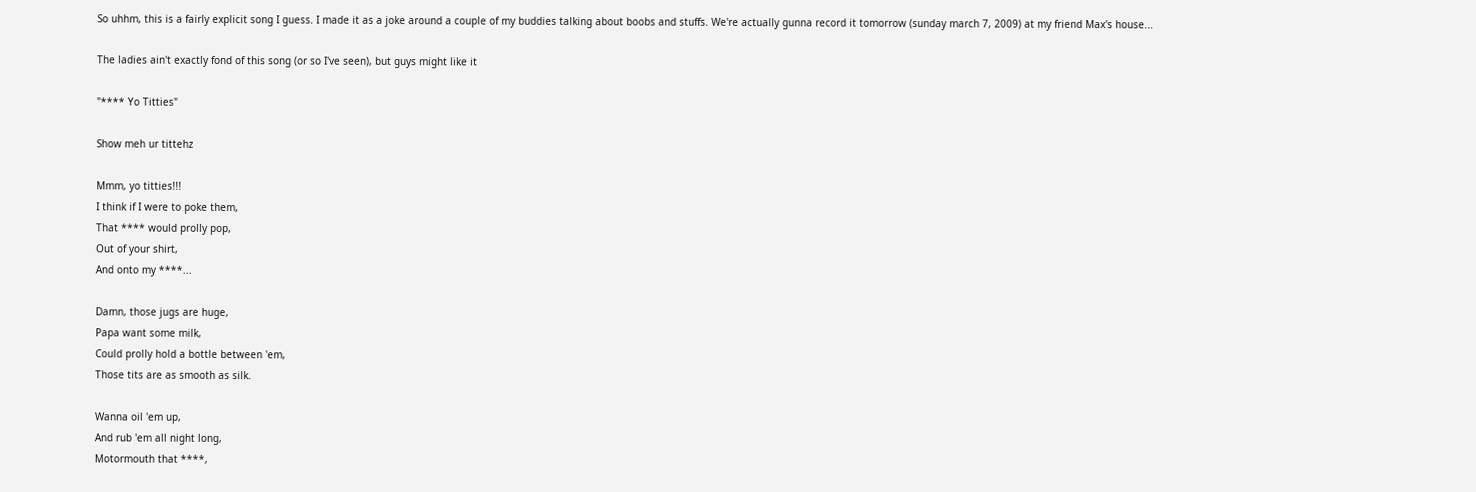So uhhm, this is a fairly explicit song I guess. I made it as a joke around a couple of my buddies talking about boobs and stuffs. We're actually gunna record it tomorrow (sunday march 7, 2009) at my friend Max's house...

The ladies ain't exactly fond of this song (or so I've seen), but guys might like it

"**** Yo Titties"

Show meh ur tittehz

Mmm, yo titties!!!
I think if I were to poke them,
That **** would prolly pop,
Out of your shirt,
And onto my ****...

Damn, those jugs are huge,
Papa want some milk,
Could prolly hold a bottle between 'em,
Those tits are as smooth as silk.

Wanna oil 'em up,
And rub 'em all night long,
Motormouth that ****,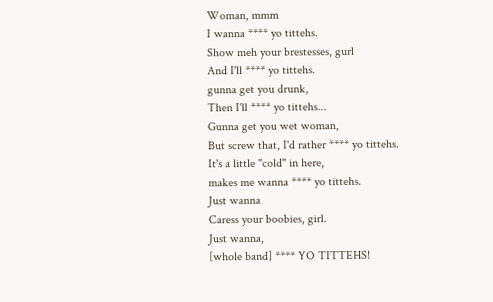Woman, mmm
I wanna **** yo tittehs.
Show meh your brestesses, gurl
And I'll **** yo tittehs.
gunna get you drunk,
Then I'll **** yo tittehs...
Gunna get you wet woman,
But screw that, I'd rather **** yo tittehs.
It's a little "cold" in here,
makes me wanna **** yo tittehs.
Just wanna
Caress your boobies, girl.
Just wanna,
[whole band] **** YO TITTEHS!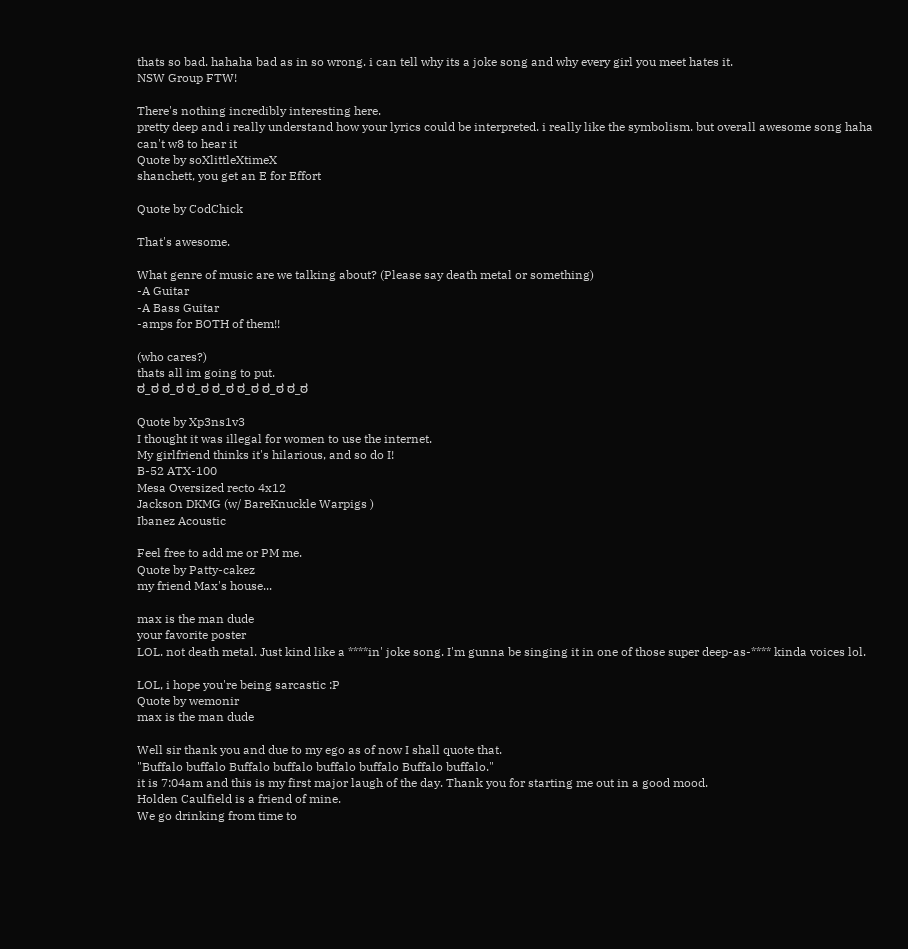thats so bad. hahaha bad as in so wrong. i can tell why its a joke song and why every girl you meet hates it.
NSW Group FTW!

There's nothing incredibly interesting here.
pretty deep and i really understand how your lyrics could be interpreted. i really like the symbolism. but overall awesome song haha
can't w8 to hear it
Quote by soXlittleXtimeX
shanchett, you get an E for Effort

Quote by CodChick

That's awesome.

What genre of music are we talking about? (Please say death metal or something)
-A Guitar
-A Bass Guitar
-amps for BOTH of them!!

(who cares?)
thats all im going to put.
ಠ_ಠ ಠ_ಠ ಠ_ಠ ಠ_ಠ ಠ_ಠ ಠ_ಠ ಠ_ಠ

Quote by Xp3ns1v3
I thought it was illegal for women to use the internet.
My girlfriend thinks it's hilarious, and so do I!
B-52 ATX-100
Mesa Oversized recto 4x12
Jackson DKMG (w/ BareKnuckle Warpigs )
Ibanez Acoustic

Feel free to add me or PM me.
Quote by Patty-cakez
my friend Max's house...

max is the man dude
your favorite poster
LOL. not death metal. Just kind like a ****in' joke song. I'm gunna be singing it in one of those super deep-as-**** kinda voices lol.

LOL, i hope you're being sarcastic :P
Quote by wemonir
max is the man dude

Well sir thank you and due to my ego as of now I shall quote that.
"Buffalo buffalo Buffalo buffalo buffalo buffalo Buffalo buffalo."
it is 7:04am and this is my first major laugh of the day. Thank you for starting me out in a good mood.
Holden Caulfield is a friend of mine.
We go drinking from time to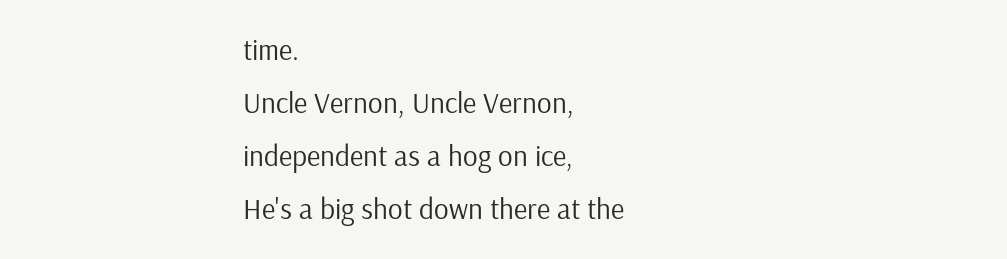time.
Uncle Vernon, Uncle Vernon,
independent as a hog on ice,
He's a big shot down there at the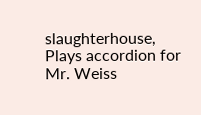slaughterhouse,
Plays accordion for Mr. Weiss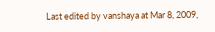Last edited by vanshaya at Mar 8, 2009,